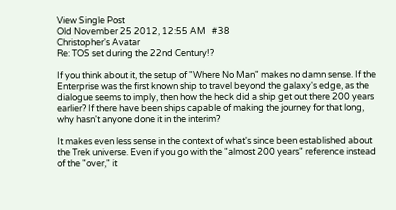View Single Post
Old November 25 2012, 12:55 AM   #38
Christopher's Avatar
Re: TOS set during the 22nd Century!?

If you think about it, the setup of "Where No Man" makes no damn sense. If the Enterprise was the first known ship to travel beyond the galaxy's edge, as the dialogue seems to imply, then how the heck did a ship get out there 200 years earlier? If there have been ships capable of making the journey for that long, why hasn't anyone done it in the interim?

It makes even less sense in the context of what's since been established about the Trek universe. Even if you go with the "almost 200 years" reference instead of the "over," it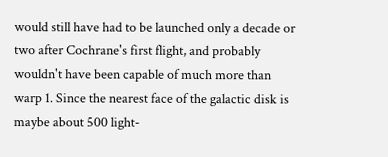would still have had to be launched only a decade or two after Cochrane's first flight, and probably wouldn't have been capable of much more than warp 1. Since the nearest face of the galactic disk is maybe about 500 light-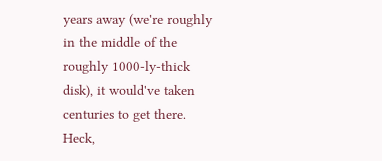years away (we're roughly in the middle of the roughly 1000-ly-thick disk), it would've taken centuries to get there. Heck,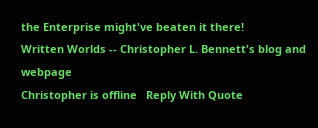the Enterprise might've beaten it there!
Written Worlds -- Christopher L. Bennett's blog and webpage
Christopher is offline   Reply With Quote